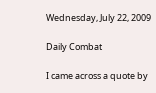Wednesday, July 22, 2009

Daily Combat

I came across a quote by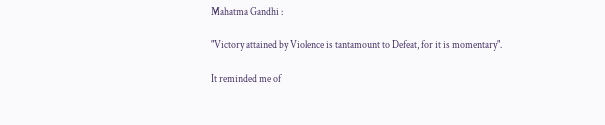Mahatma Gandhi :

"Victory attained by Violence is tantamount to Defeat, for it is momentary".

It reminded me of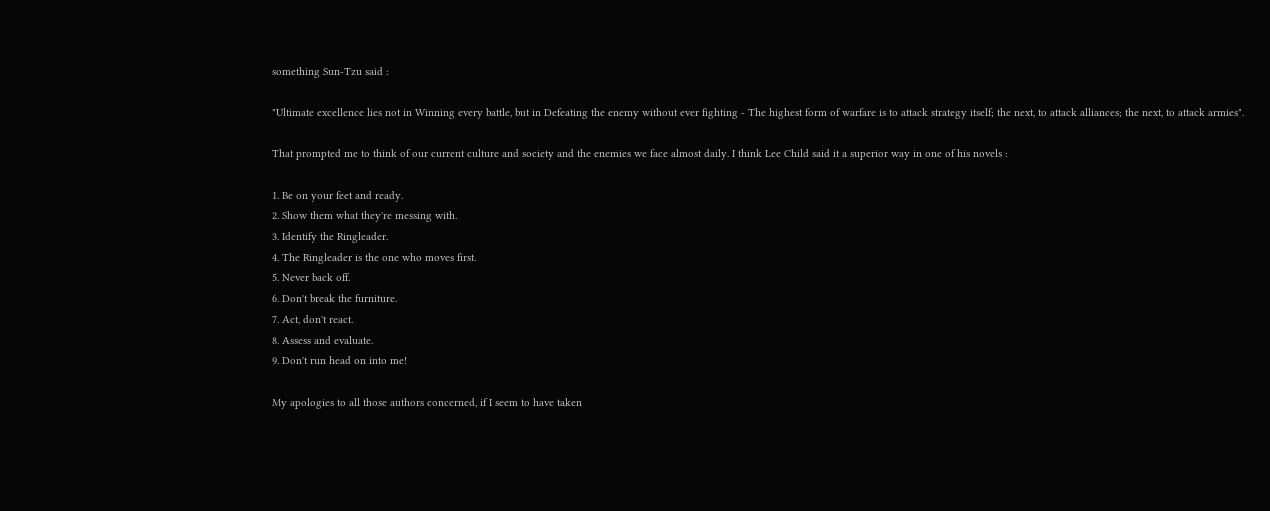something Sun-Tzu said :

"Ultimate excellence lies not in Winning every battle, but in Defeating the enemy without ever fighting - The highest form of warfare is to attack strategy itself; the next, to attack alliances; the next, to attack armies".

That prompted me to think of our current culture and society and the enemies we face almost daily. I think Lee Child said it a superior way in one of his novels :

1. Be on your feet and ready.
2. Show them what they're messing with.
3. Identify the Ringleader.
4. The Ringleader is the one who moves first.
5. Never back off.
6. Don't break the furniture.
7. Act, don't react.
8. Assess and evaluate.
9. Don't run head on into me!

My apologies to all those authors concerned, if I seem to have taken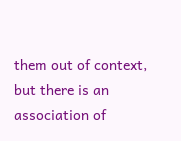them out of context, but there is an association of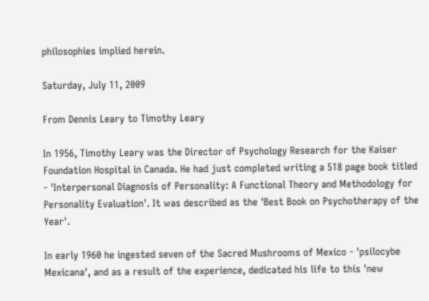philosophies implied herein.

Saturday, July 11, 2009

From Dennis Leary to Timothy Leary

In 1956, Timothy Leary was the Director of Psychology Research for the Kaiser Foundation Hospital in Canada. He had just completed writing a 518 page book titled - 'Interpersonal Diagnosis of Personality: A Functional Theory and Methodology for Personality Evaluation'. It was described as the 'Best Book on Psychotherapy of the Year'.

In early 1960 he ingested seven of the Sacred Mushrooms of Mexico - 'psilocybe Mexicana', and as a result of the experience, dedicated his life to this 'new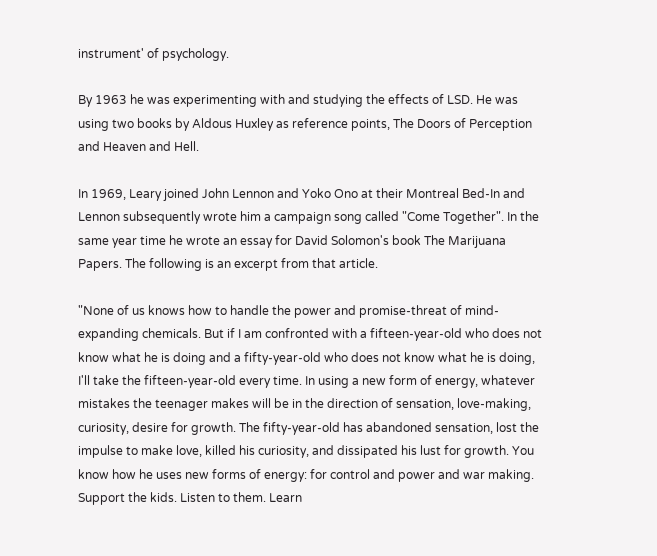instrument' of psychology.

By 1963 he was experimenting with and studying the effects of LSD. He was using two books by Aldous Huxley as reference points, The Doors of Perception and Heaven and Hell.

In 1969, Leary joined John Lennon and Yoko Ono at their Montreal Bed-In and Lennon subsequently wrote him a campaign song called "Come Together". In the same year time he wrote an essay for David Solomon's book The Marijuana Papers. The following is an excerpt from that article.

"None of us knows how to handle the power and promise-threat of mind-expanding chemicals. But if I am confronted with a fifteen-year-old who does not know what he is doing and a fifty-year-old who does not know what he is doing, I'll take the fifteen-year-old every time. In using a new form of energy, whatever mistakes the teenager makes will be in the direction of sensation, love-making, curiosity, desire for growth. The fifty-year-old has abandoned sensation, lost the impulse to make love, killed his curiosity, and dissipated his lust for growth. You know how he uses new forms of energy: for control and power and war making.
Support the kids. Listen to them. Learn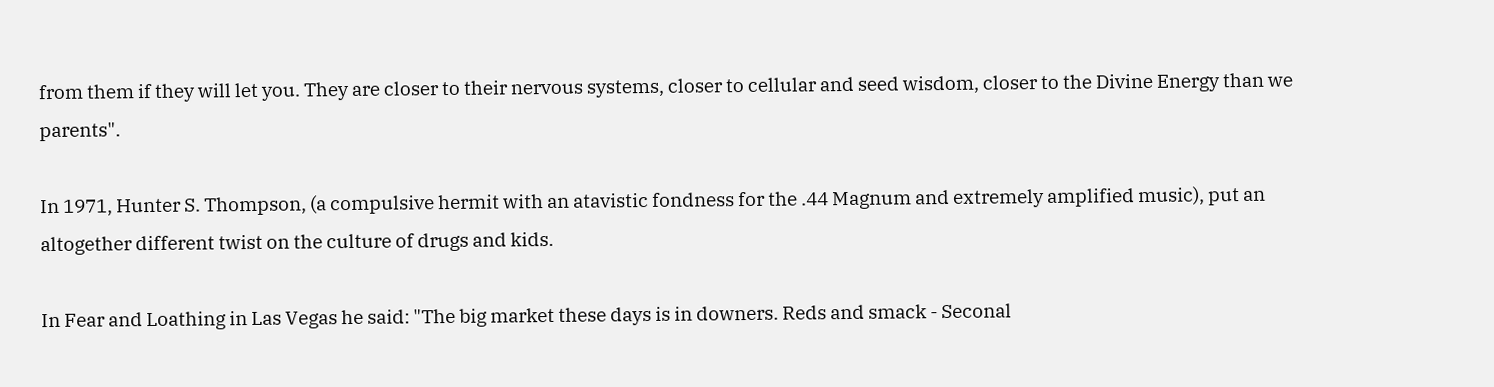from them if they will let you. They are closer to their nervous systems, closer to cellular and seed wisdom, closer to the Divine Energy than we parents".

In 1971, Hunter S. Thompson, (a compulsive hermit with an atavistic fondness for the .44 Magnum and extremely amplified music), put an altogether different twist on the culture of drugs and kids.

In Fear and Loathing in Las Vegas he said: "The big market these days is in downers. Reds and smack - Seconal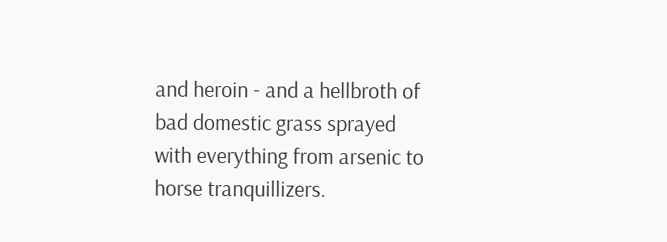and heroin - and a hellbroth of bad domestic grass sprayed with everything from arsenic to horse tranquillizers.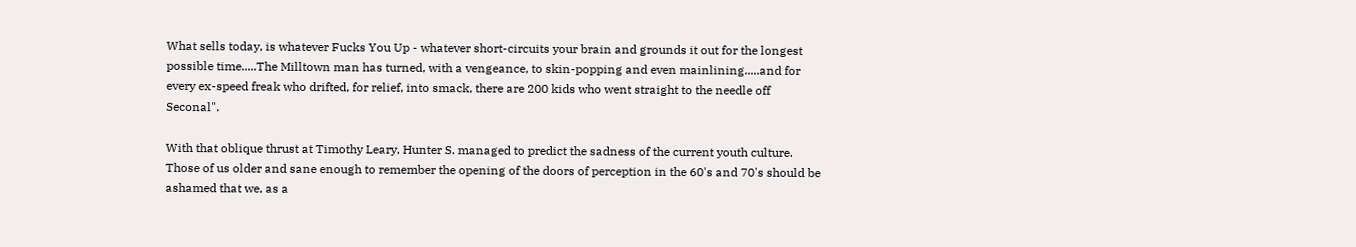What sells today, is whatever Fucks You Up - whatever short-circuits your brain and grounds it out for the longest possible time.....The Milltown man has turned, with a vengeance, to skin-popping and even mainlining.....and for every ex-speed freak who drifted, for relief, into smack, there are 200 kids who went straight to the needle off Seconal".

With that oblique thrust at Timothy Leary, Hunter S. managed to predict the sadness of the current youth culture. Those of us older and sane enough to remember the opening of the doors of perception in the 60's and 70's should be ashamed that we, as a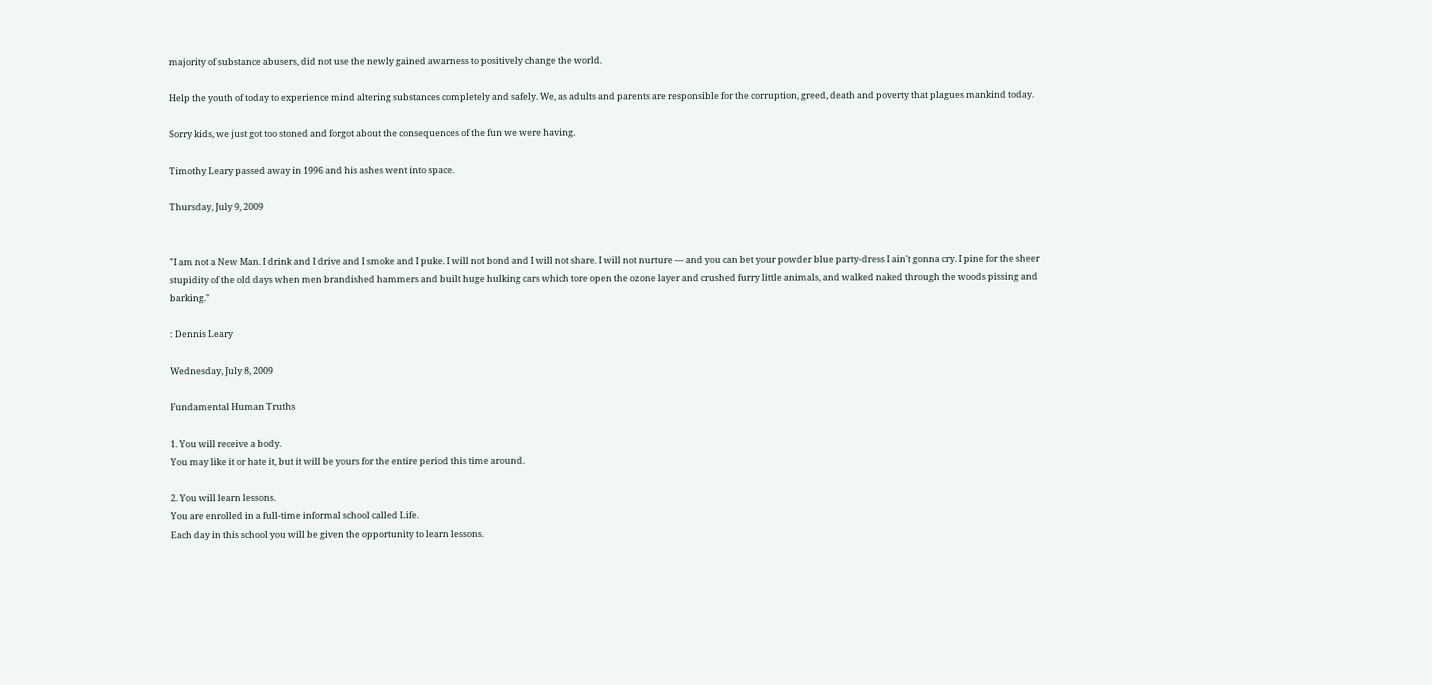majority of substance abusers, did not use the newly gained awarness to positively change the world.

Help the youth of today to experience mind altering substances completely and safely. We, as adults and parents are responsible for the corruption, greed, death and poverty that plagues mankind today.

Sorry kids, we just got too stoned and forgot about the consequences of the fun we were having.

Timothy Leary passed away in 1996 and his ashes went into space.

Thursday, July 9, 2009


"I am not a New Man. I drink and I drive and I smoke and I puke. I will not bond and I will not share. I will not nurture --- and you can bet your powder blue party-dress I ain't gonna cry. I pine for the sheer stupidity of the old days when men brandished hammers and built huge hulking cars which tore open the ozone layer and crushed furry little animals, and walked naked through the woods pissing and barking."

: Dennis Leary

Wednesday, July 8, 2009

Fundamental Human Truths

1. You will receive a body.
You may like it or hate it, but it will be yours for the entire period this time around.

2. You will learn lessons.
You are enrolled in a full-time informal school called Life.
Each day in this school you will be given the opportunity to learn lessons.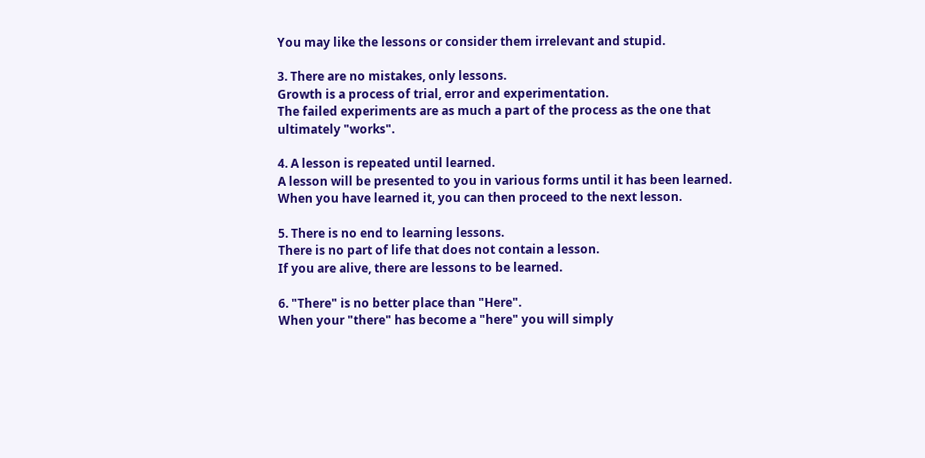You may like the lessons or consider them irrelevant and stupid.

3. There are no mistakes, only lessons.
Growth is a process of trial, error and experimentation.
The failed experiments are as much a part of the process as the one that ultimately "works".

4. A lesson is repeated until learned.
A lesson will be presented to you in various forms until it has been learned.
When you have learned it, you can then proceed to the next lesson.

5. There is no end to learning lessons.
There is no part of life that does not contain a lesson.
If you are alive, there are lessons to be learned.

6. "There" is no better place than "Here".
When your "there" has become a "here" you will simply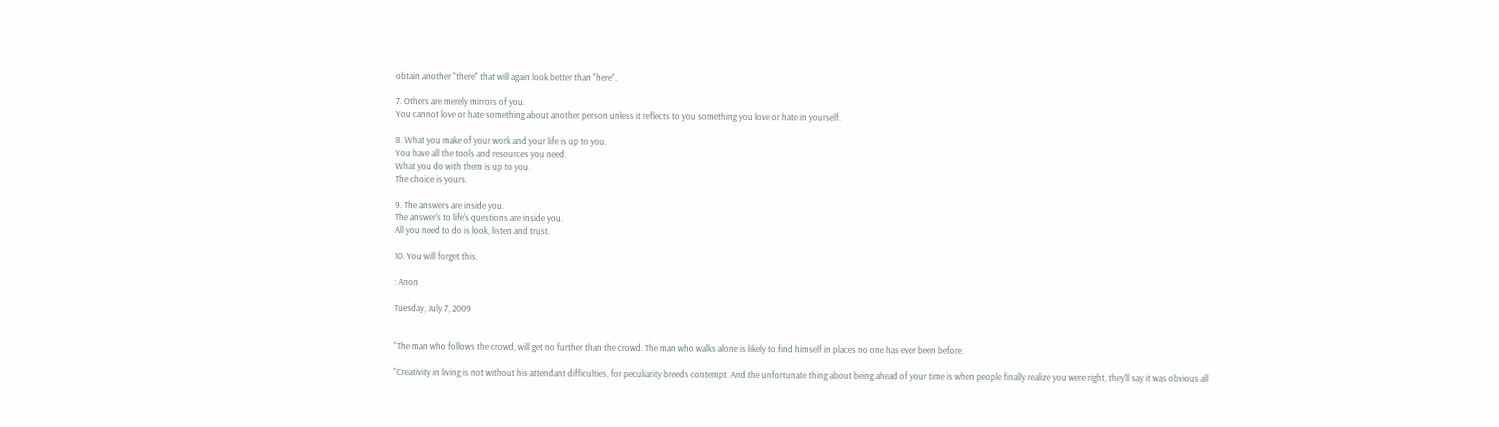obtain another "there" that will again look better than "here".

7. Others are merely mirrors of you.
You cannot love or hate something about another person unless it reflects to you something you love or hate in yourself.

8. What you make of your work and your life is up to you.
You have all the tools and resources you need.
What you do with them is up to you.
The choice is yours.

9. The answers are inside you.
The answer's to life's questions are inside you.
All you need to do is look, listen and trust.

10. You will forget this.

: Anon

Tuesday, July 7, 2009


"The man who follows the crowd, will get no further than the crowd. The man who walks alone is likely to find himself in places no one has ever been before.

"Creativity in living is not without his attendant difficulties, for peculiarity breeds contempt. And the unfortunate thing about being ahead of your time is when people finally realize you were right, they'll say it was obvious all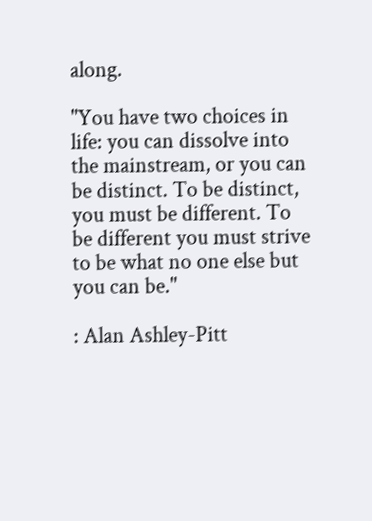along.

"You have two choices in life: you can dissolve into the mainstream, or you can be distinct. To be distinct, you must be different. To be different you must strive to be what no one else but you can be."

: Alan Ashley-Pitt